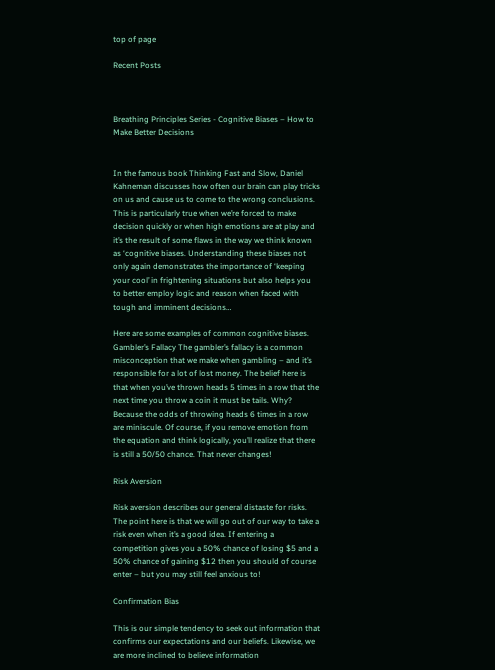top of page

Recent Posts



Breathing Principles Series - Cognitive Biases – How to Make Better Decisions


In the famous book Thinking Fast and Slow, Daniel Kahneman discusses how often our brain can play tricks on us and cause us to come to the wrong conclusions. This is particularly true when we’re forced to make decision quickly or when high emotions are at play and it’s the result of some flaws in the way we think known as ‘cognitive biases. Understanding these biases not only again demonstrates the importance of ‘keeping your cool’ in frightening situations but also helps you to better employ logic and reason when faced with tough and imminent decisions…

Here are some examples of common cognitive biases. Gambler’s Fallacy The gambler’s fallacy is a common misconception that we make when gambling – and it’s responsible for a lot of lost money. The belief here is that when you’ve thrown heads 5 times in a row that the next time you throw a coin it must be tails. Why? Because the odds of throwing heads 6 times in a row are miniscule. Of course, if you remove emotion from the equation and think logically, you’ll realize that there is still a 50/50 chance. That never changes!

Risk Aversion

Risk aversion describes our general distaste for risks. The point here is that we will go out of our way to take a risk even when it’s a good idea. If entering a competition gives you a 50% chance of losing $5 and a 50% chance of gaining $12 then you should of course enter – but you may still feel anxious to!

Confirmation Bias

This is our simple tendency to seek out information that confirms our expectations and our beliefs. Likewise, we are more inclined to believe information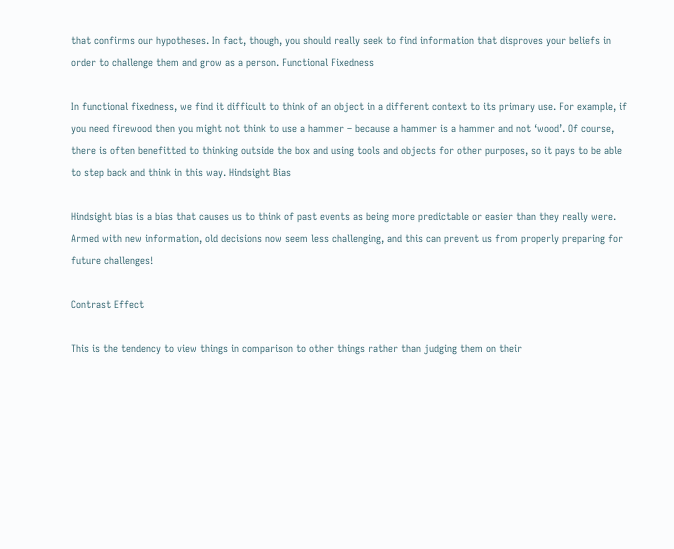that confirms our hypotheses. In fact, though, you should really seek to find information that disproves your beliefs in order to challenge them and grow as a person. Functional Fixedness

In functional fixedness, we find it difficult to think of an object in a different context to its primary use. For example, if you need firewood then you might not think to use a hammer – because a hammer is a hammer and not ‘wood’. Of course, there is often benefitted to thinking outside the box and using tools and objects for other purposes, so it pays to be able to step back and think in this way. Hindsight Bias

Hindsight bias is a bias that causes us to think of past events as being more predictable or easier than they really were. Armed with new information, old decisions now seem less challenging, and this can prevent us from properly preparing for future challenges!

Contrast Effect

This is the tendency to view things in comparison to other things rather than judging them on their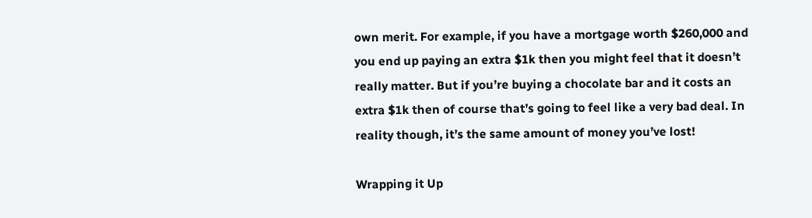own merit. For example, if you have a mortgage worth $260,000 and you end up paying an extra $1k then you might feel that it doesn’t really matter. But if you’re buying a chocolate bar and it costs an extra $1k then of course that’s going to feel like a very bad deal. In reality though, it’s the same amount of money you’ve lost!

Wrapping it Up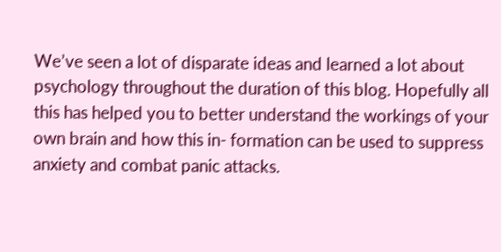We’ve seen a lot of disparate ideas and learned a lot about psychology throughout the duration of this blog. Hopefully all this has helped you to better understand the workings of your own brain and how this in- formation can be used to suppress anxiety and combat panic attacks.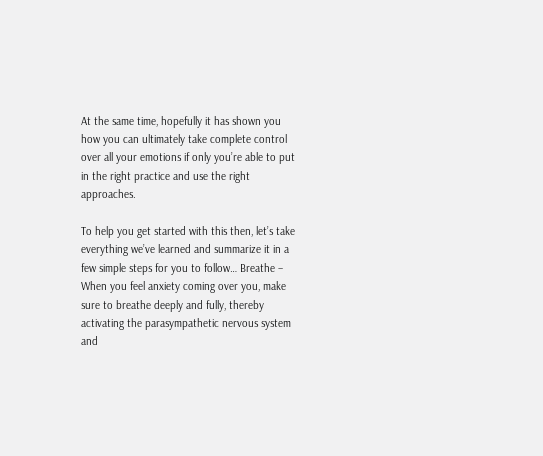At the same time, hopefully it has shown you how you can ultimately take complete control over all your emotions if only you’re able to put in the right practice and use the right approaches.

To help you get started with this then, let’s take everything we’ve learned and summarize it in a few simple steps for you to follow… Breathe – When you feel anxiety coming over you, make sure to breathe deeply and fully, thereby activating the parasympathetic nervous system and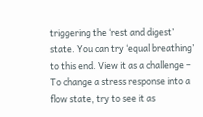triggering the ‘rest and digest’ state. You can try ‘equal breathing’ to this end. View it as a challenge – To change a stress response into a flow state, try to see it as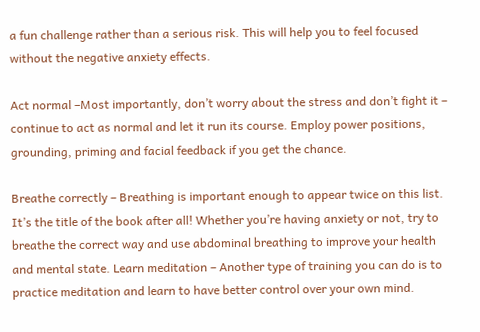a fun challenge rather than a serious risk. This will help you to feel focused without the negative anxiety effects.

Act normal –Most importantly, don’t worry about the stress and don’t fight it – continue to act as normal and let it run its course. Employ power positions, grounding, priming and facial feedback if you get the chance.

Breathe correctly – Breathing is important enough to appear twice on this list. It’s the title of the book after all! Whether you’re having anxiety or not, try to breathe the correct way and use abdominal breathing to improve your health and mental state. Learn meditation – Another type of training you can do is to practice meditation and learn to have better control over your own mind.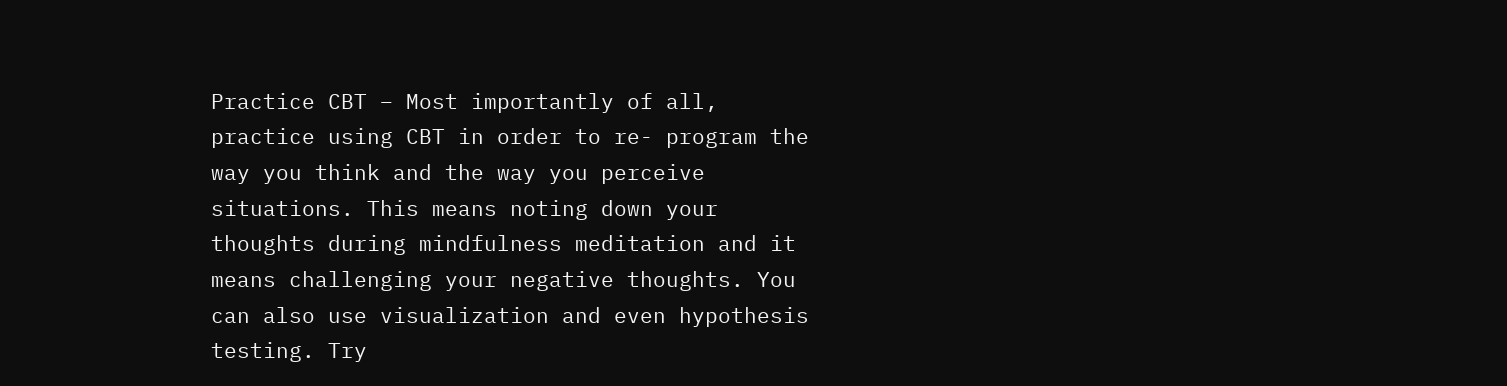Practice CBT – Most importantly of all, practice using CBT in order to re- program the way you think and the way you perceive situations. This means noting down your thoughts during mindfulness meditation and it means challenging your negative thoughts. You can also use visualization and even hypothesis testing. Try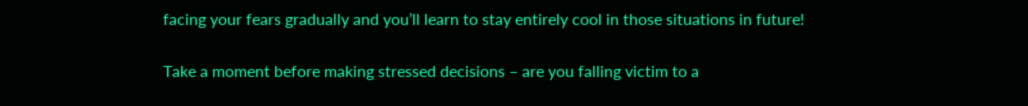facing your fears gradually and you’ll learn to stay entirely cool in those situations in future!

Take a moment before making stressed decisions – are you falling victim to a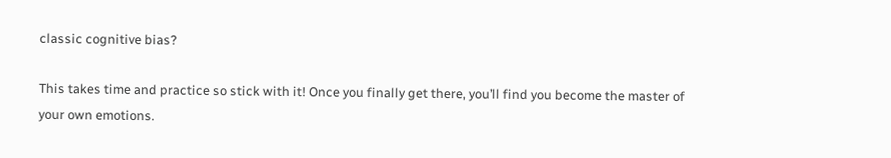classic cognitive bias?

This takes time and practice so stick with it! Once you finally get there, you’ll find you become the master of your own emotions.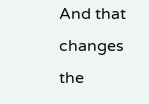And that changes the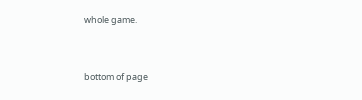whole game.


bottom of page